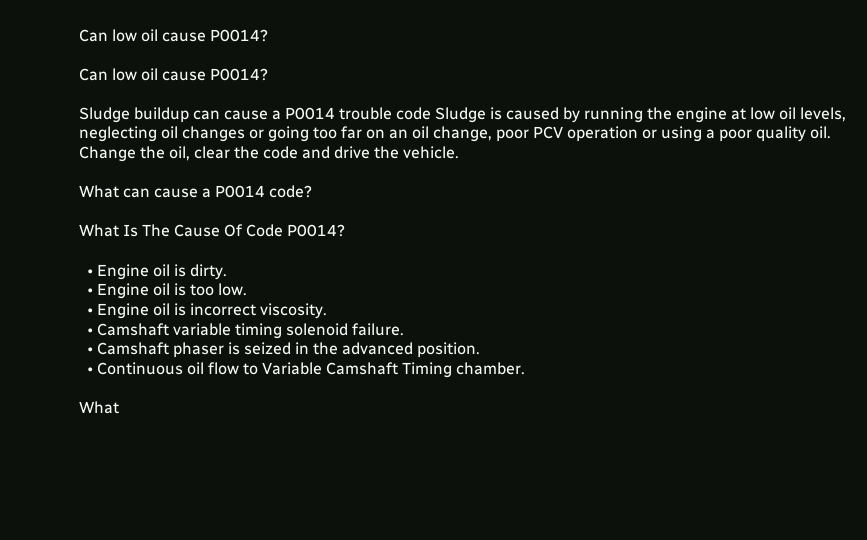Can low oil cause P0014?

Can low oil cause P0014?

Sludge buildup can cause a P0014 trouble code Sludge is caused by running the engine at low oil levels, neglecting oil changes or going too far on an oil change, poor PCV operation or using a poor quality oil. Change the oil, clear the code and drive the vehicle.

What can cause a P0014 code?

What Is The Cause Of Code P0014?

  • Engine oil is dirty.
  • Engine oil is too low.
  • Engine oil is incorrect viscosity.
  • Camshaft variable timing solenoid failure.
  • Camshaft phaser is seized in the advanced position.
  • Continuous oil flow to Variable Camshaft Timing chamber.

What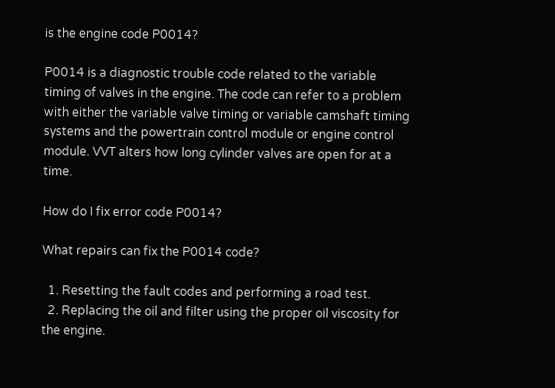is the engine code P0014?

P0014 is a diagnostic trouble code related to the variable timing of valves in the engine. The code can refer to a problem with either the variable valve timing or variable camshaft timing systems and the powertrain control module or engine control module. VVT alters how long cylinder valves are open for at a time.

How do I fix error code P0014?

What repairs can fix the P0014 code?

  1. Resetting the fault codes and performing a road test.
  2. Replacing the oil and filter using the proper oil viscosity for the engine.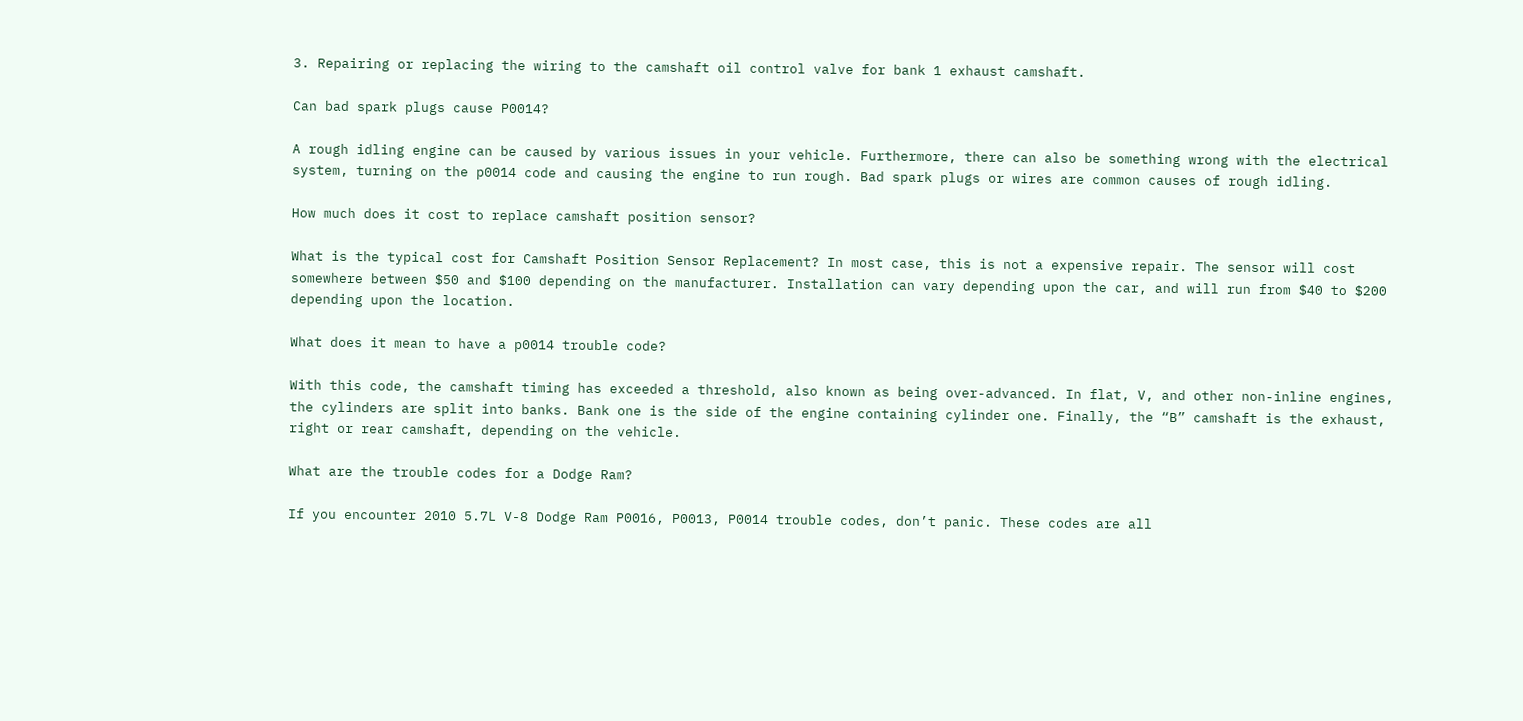3. Repairing or replacing the wiring to the camshaft oil control valve for bank 1 exhaust camshaft.

Can bad spark plugs cause P0014?

A rough idling engine can be caused by various issues in your vehicle. Furthermore, there can also be something wrong with the electrical system, turning on the p0014 code and causing the engine to run rough. Bad spark plugs or wires are common causes of rough idling.

How much does it cost to replace camshaft position sensor?

What is the typical cost for Camshaft Position Sensor Replacement? In most case, this is not a expensive repair. The sensor will cost somewhere between $50 and $100 depending on the manufacturer. Installation can vary depending upon the car, and will run from $40 to $200 depending upon the location.

What does it mean to have a p0014 trouble code?

With this code, the camshaft timing has exceeded a threshold, also known as being over-advanced. In flat, V, and other non-inline engines, the cylinders are split into banks. Bank one is the side of the engine containing cylinder one. Finally, the “B” camshaft is the exhaust, right or rear camshaft, depending on the vehicle.

What are the trouble codes for a Dodge Ram?

If you encounter 2010 5.7L V-8 Dodge Ram P0016, P0013, P0014 trouble codes, don’t panic. These codes are all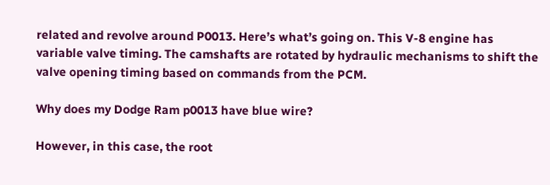related and revolve around P0013. Here’s what’s going on. This V-8 engine has variable valve timing. The camshafts are rotated by hydraulic mechanisms to shift the valve opening timing based on commands from the PCM.

Why does my Dodge Ram p0013 have blue wire?

However, in this case, the root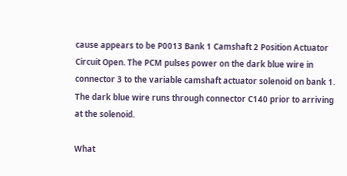cause appears to be P0013 Bank 1 Camshaft 2 Position Actuator Circuit Open. The PCM pulses power on the dark blue wire in connector 3 to the variable camshaft actuator solenoid on bank 1. The dark blue wire runs through connector C140 prior to arriving at the solenoid.

What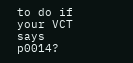to do if your VCT says p0014?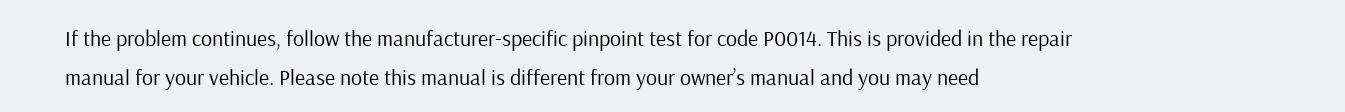If the problem continues, follow the manufacturer-specific pinpoint test for code P0014. This is provided in the repair manual for your vehicle. Please note this manual is different from your owner’s manual and you may need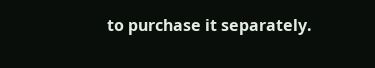to purchase it separately.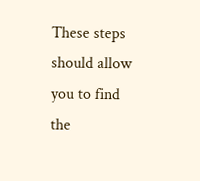These steps should allow you to find the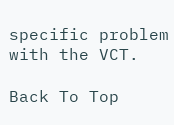specific problem with the VCT.

Back To Top